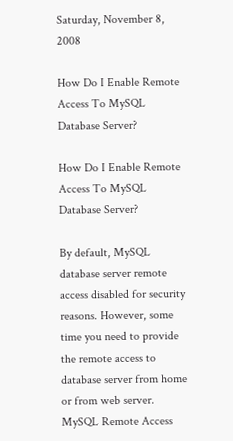Saturday, November 8, 2008

How Do I Enable Remote Access To MySQL Database Server?

How Do I Enable Remote Access To MySQL Database Server?

By default, MySQL database server remote access disabled for security reasons. However, some time you need to provide the remote access to database server from home or from web server.
MySQL Remote Access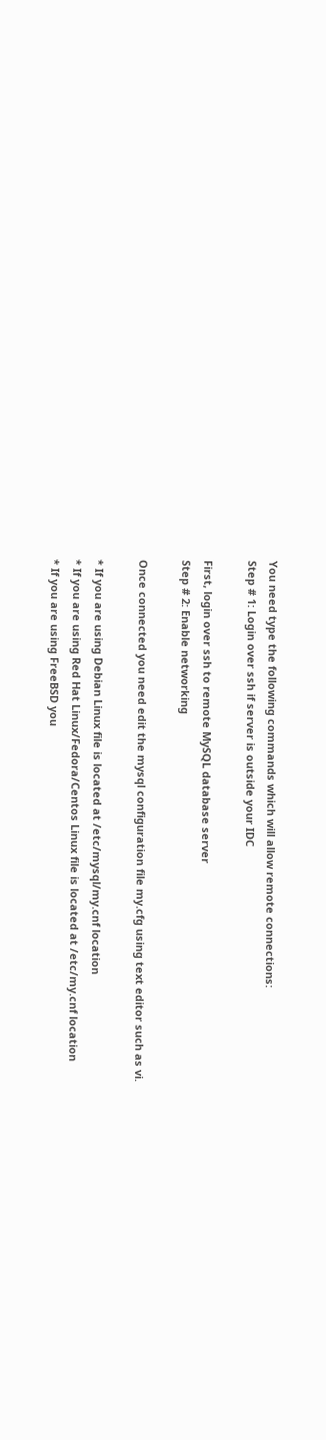You need type the following commands which will allow remote connections:
Step # 1: Login over ssh if server is outside your IDC

First, login over ssh to remote MySQL database server
Step # 2: Enable networking

Once connected you need edit the mysql configuration file my.cfg using text editor such as vi.

* If you are using Debian Linux file is located at /etc/mysql/my.cnf location
* If you are using Red Hat Linux/Fedora/Centos Linux file is located at /etc/my.cnf location
* If you are using FreeBSD you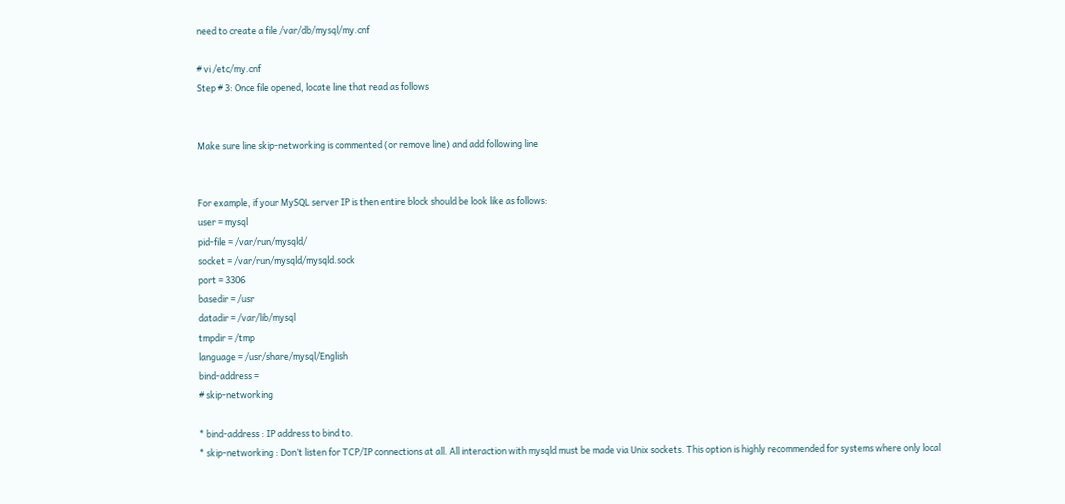need to create a file /var/db/mysql/my.cnf

# vi /etc/my.cnf
Step # 3: Once file opened, locate line that read as follows


Make sure line skip-networking is commented (or remove line) and add following line


For example, if your MySQL server IP is then entire block should be look like as follows:
user = mysql
pid-file = /var/run/mysqld/
socket = /var/run/mysqld/mysqld.sock
port = 3306
basedir = /usr
datadir = /var/lib/mysql
tmpdir = /tmp
language = /usr/share/mysql/English
bind-address =
# skip-networking

* bind-address : IP address to bind to.
* skip-networking : Don’t listen for TCP/IP connections at all. All interaction with mysqld must be made via Unix sockets. This option is highly recommended for systems where only local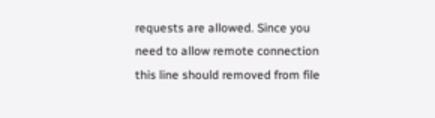requests are allowed. Since you need to allow remote connection this line should removed from file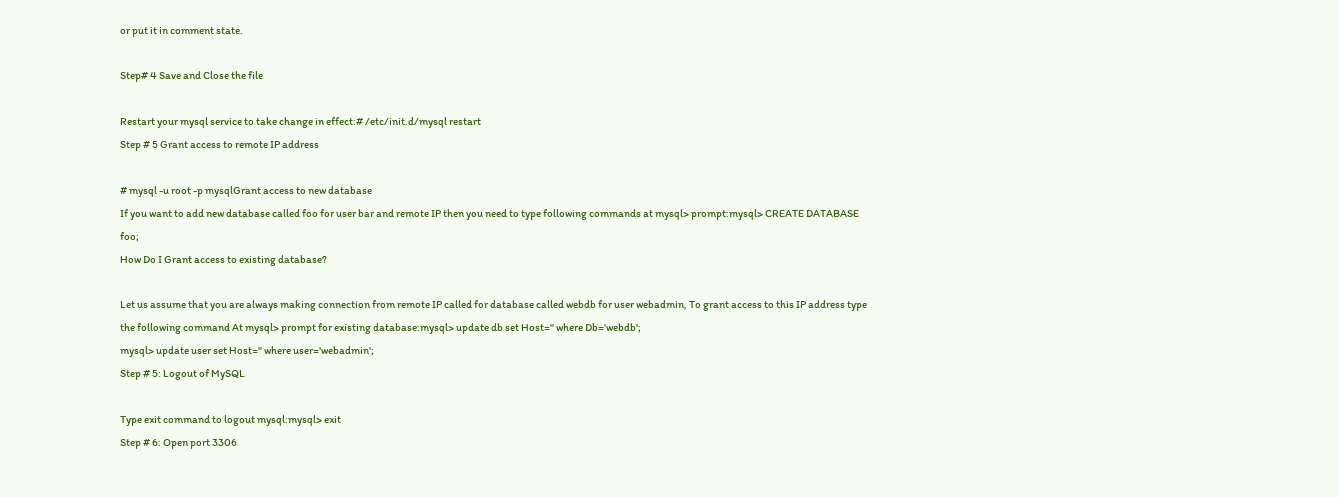or put it in comment state.

Step# 4 Save and Close the file

Restart your mysql service to take change in effect:# /etc/init.d/mysql restart
Step # 5 Grant access to remote IP address

# mysql -u root -p mysqlGrant access to new database
If you want to add new database called foo for user bar and remote IP then you need to type following commands at mysql> prompt:mysql> CREATE DATABASE foo;
How Do I Grant access to existing database?

Let us assume that you are always making connection from remote IP called for database called webdb for user webadmin, To grant access to this IP address type the following command At mysql> prompt for existing database:mysql> update db set Host='' where Db='webdb';
mysql> update user set Host='' where user='webadmin';
Step # 5: Logout of MySQL

Type exit command to logout mysql:mysql> exit
Step # 6: Open port 3306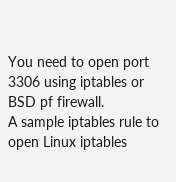You need to open port 3306 using iptables or BSD pf firewall.
A sample iptables rule to open Linux iptables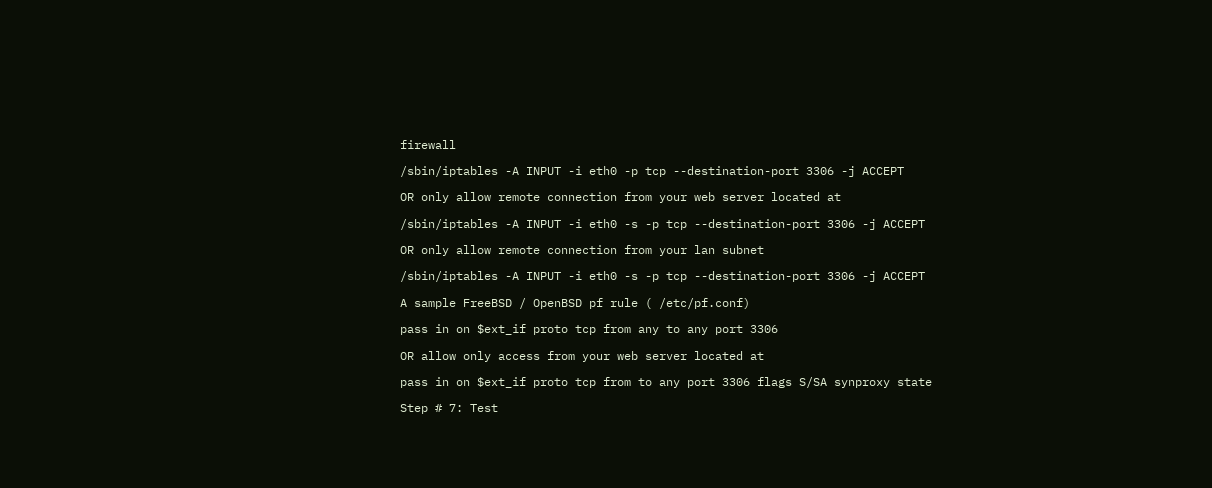firewall

/sbin/iptables -A INPUT -i eth0 -p tcp --destination-port 3306 -j ACCEPT

OR only allow remote connection from your web server located at

/sbin/iptables -A INPUT -i eth0 -s -p tcp --destination-port 3306 -j ACCEPT

OR only allow remote connection from your lan subnet

/sbin/iptables -A INPUT -i eth0 -s -p tcp --destination-port 3306 -j ACCEPT

A sample FreeBSD / OpenBSD pf rule ( /etc/pf.conf)

pass in on $ext_if proto tcp from any to any port 3306

OR allow only access from your web server located at

pass in on $ext_if proto tcp from to any port 3306 flags S/SA synproxy state

Step # 7: Test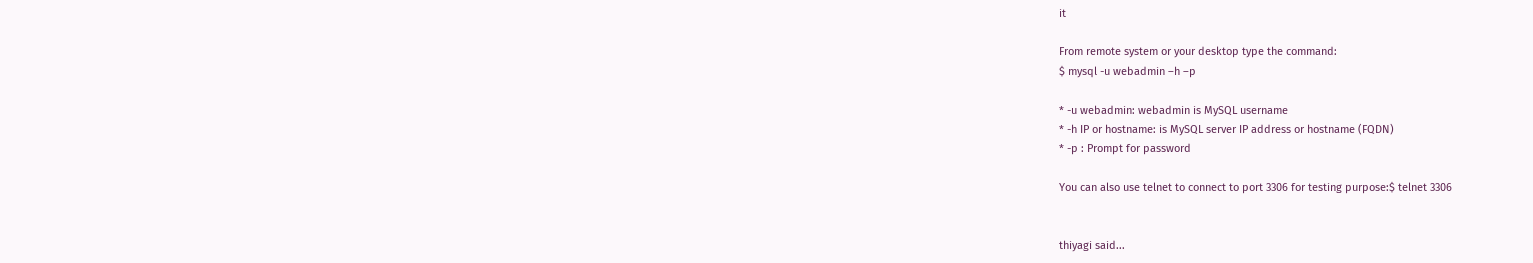it

From remote system or your desktop type the command:
$ mysql -u webadmin –h –p

* -u webadmin: webadmin is MySQL username
* -h IP or hostname: is MySQL server IP address or hostname (FQDN)
* -p : Prompt for password

You can also use telnet to connect to port 3306 for testing purpose:$ telnet 3306


thiyagi said...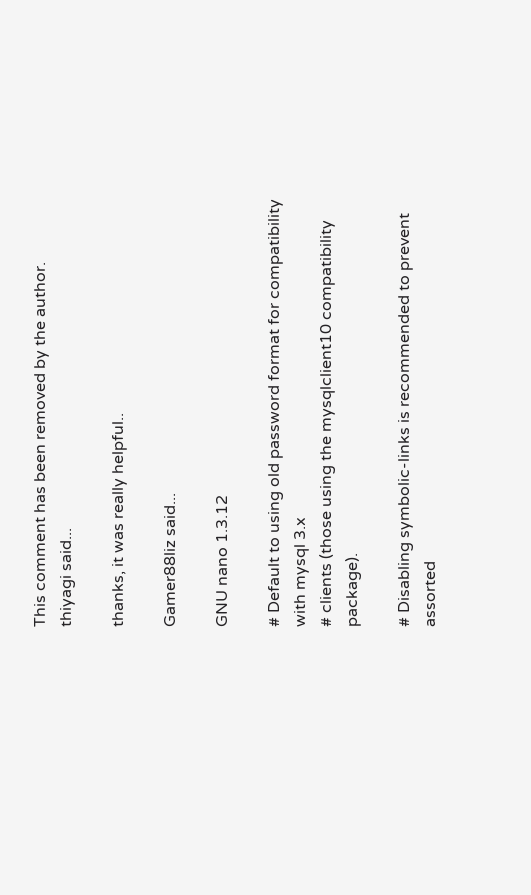This comment has been removed by the author.
thiyagi said...

thanks, it was really helpful..

Gamer88liz said...

GNU nano 1.3.12

# Default to using old password format for compatibility with mysql 3.x
# clients (those using the mysqlclient10 compatibility package).

# Disabling symbolic-links is recommended to prevent assorted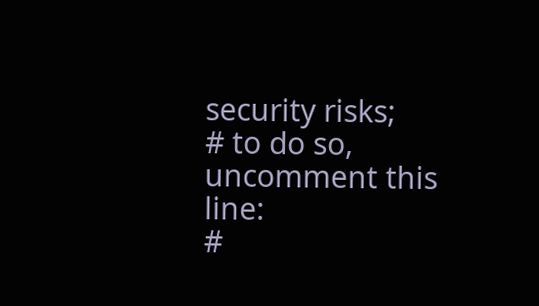security risks;
# to do so, uncomment this line:
#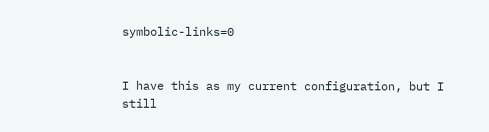symbolic-links=0


I have this as my current configuration, but I still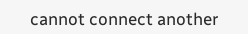cannot connect another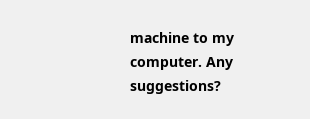machine to my computer. Any suggestions?